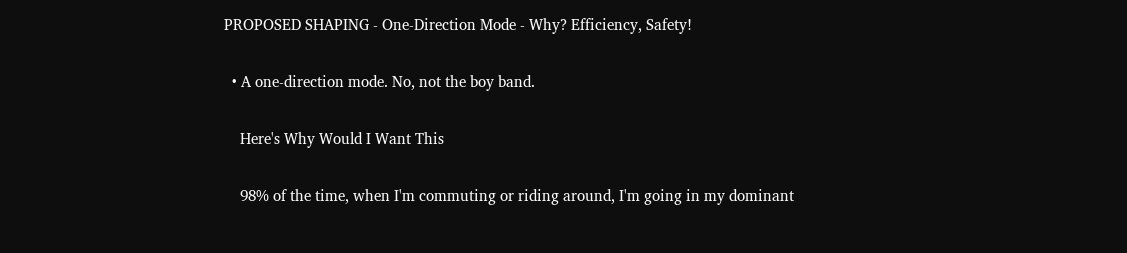PROPOSED SHAPING - One-Direction Mode - Why? Efficiency, Safety!

  • A one-direction mode. No, not the boy band.

    Here's Why Would I Want This

    98% of the time, when I'm commuting or riding around, I'm going in my dominant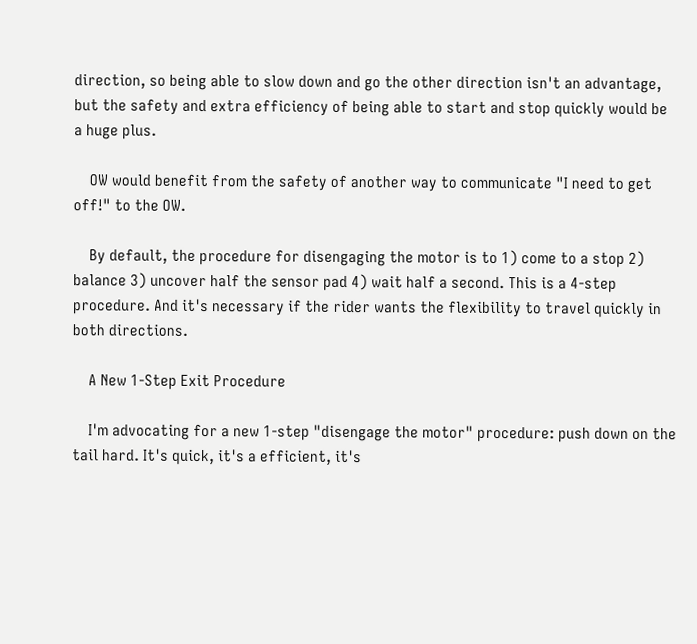direction, so being able to slow down and go the other direction isn't an advantage, but the safety and extra efficiency of being able to start and stop quickly would be a huge plus.

    OW would benefit from the safety of another way to communicate "I need to get off!" to the OW.

    By default, the procedure for disengaging the motor is to 1) come to a stop 2) balance 3) uncover half the sensor pad 4) wait half a second. This is a 4-step procedure. And it's necessary if the rider wants the flexibility to travel quickly in both directions.

    A New 1-Step Exit Procedure

    I'm advocating for a new 1-step "disengage the motor" procedure: push down on the tail hard. It's quick, it's a efficient, it's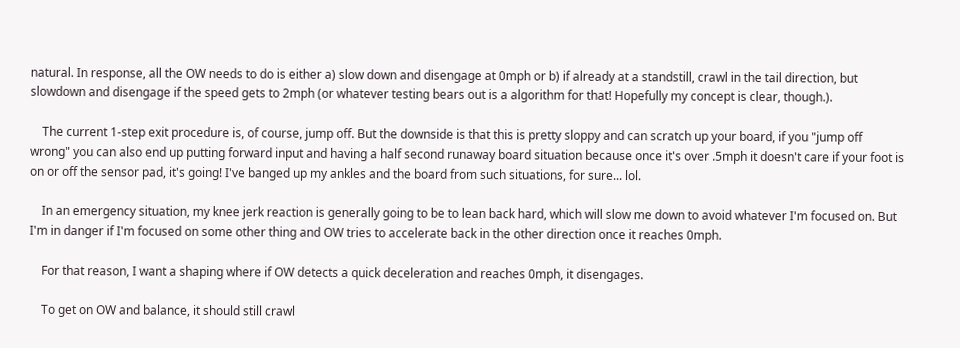natural. In response, all the OW needs to do is either a) slow down and disengage at 0mph or b) if already at a standstill, crawl in the tail direction, but slowdown and disengage if the speed gets to 2mph (or whatever testing bears out is a algorithm for that! Hopefully my concept is clear, though.).

    The current 1-step exit procedure is, of course, jump off. But the downside is that this is pretty sloppy and can scratch up your board, if you "jump off wrong" you can also end up putting forward input and having a half second runaway board situation because once it's over .5mph it doesn't care if your foot is on or off the sensor pad, it's going! I've banged up my ankles and the board from such situations, for sure... lol.

    In an emergency situation, my knee jerk reaction is generally going to be to lean back hard, which will slow me down to avoid whatever I'm focused on. But I'm in danger if I'm focused on some other thing and OW tries to accelerate back in the other direction once it reaches 0mph.

    For that reason, I want a shaping where if OW detects a quick deceleration and reaches 0mph, it disengages.

    To get on OW and balance, it should still crawl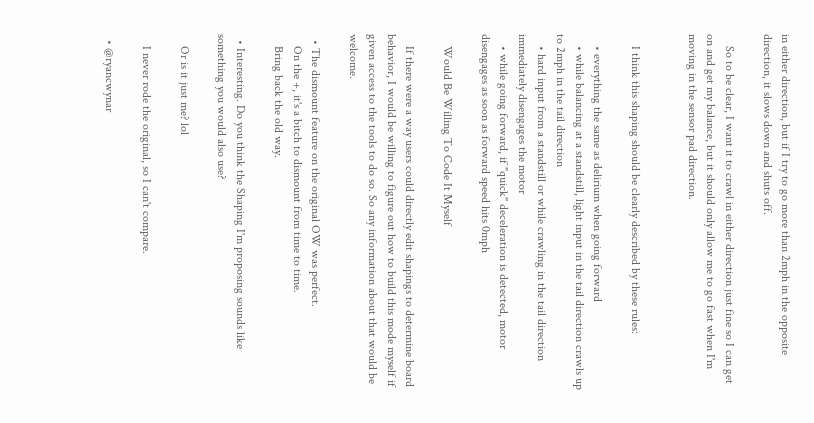in either direction, but if I try to go more than 2mph in the opposite direction, it slows down and shuts off.

    So to be clear, I want it to crawl in either direction just fine so I can get on and get my balance, but it should only allow me to go fast when I'm moving in the sensor pad direction.


    I think this shaping should be clearly described by these rules:

    • everything the same as delirium when going forward
    • while balancing at a standstill, light input in the tail direction crawls up to 2mph in the tail direction
    • hard input from a standstill or while crawling in the tail direction immediately disengages the motor
    • while going forward, if "quick" deceleration is detected, motor disengages as soon as forward speed hits 0mph

    Would Be Willing To Code It Myself

    If there were a way users could directly edit shapings to determine board behavior, I would be willing to figure out how to build this mode myself if given access to the tools to do so. So any information about that would be welcome.

  • The dismount feature on the original OW was perfect.
    On the +, it's a bitch to dismount from time to time.
    Bring back the old way.

  • Interesting. Do you think the Shaping I'm proposing sounds like something you would also use?

    Or is it just me? lol

    I never rode the original, so I can't compare.

  • @ryancwynar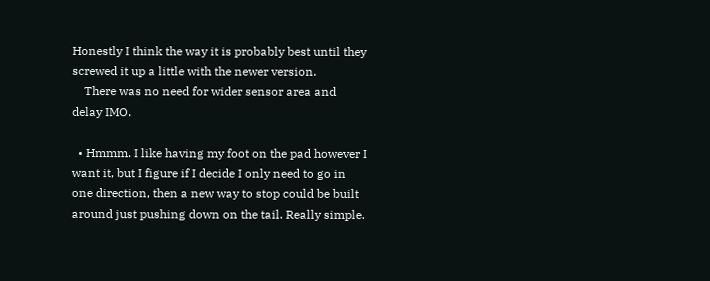Honestly I think the way it is probably best until they screwed it up a little with the newer version.
    There was no need for wider sensor area and delay IMO.

  • Hmmm. I like having my foot on the pad however I want it, but I figure if I decide I only need to go in one direction, then a new way to stop could be built around just pushing down on the tail. Really simple.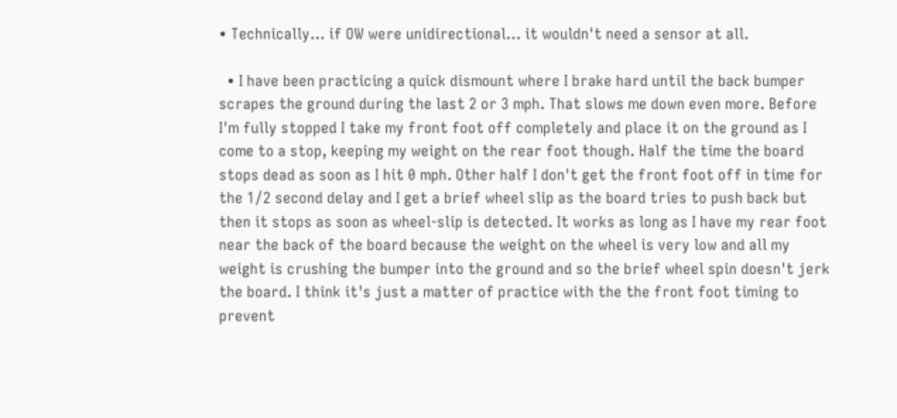• Technically... if OW were unidirectional... it wouldn't need a sensor at all.

  • I have been practicing a quick dismount where I brake hard until the back bumper scrapes the ground during the last 2 or 3 mph. That slows me down even more. Before I'm fully stopped I take my front foot off completely and place it on the ground as I come to a stop, keeping my weight on the rear foot though. Half the time the board stops dead as soon as I hit 0 mph. Other half I don't get the front foot off in time for the 1/2 second delay and I get a brief wheel slip as the board tries to push back but then it stops as soon as wheel-slip is detected. It works as long as I have my rear foot near the back of the board because the weight on the wheel is very low and all my weight is crushing the bumper into the ground and so the brief wheel spin doesn't jerk the board. I think it's just a matter of practice with the the front foot timing to prevent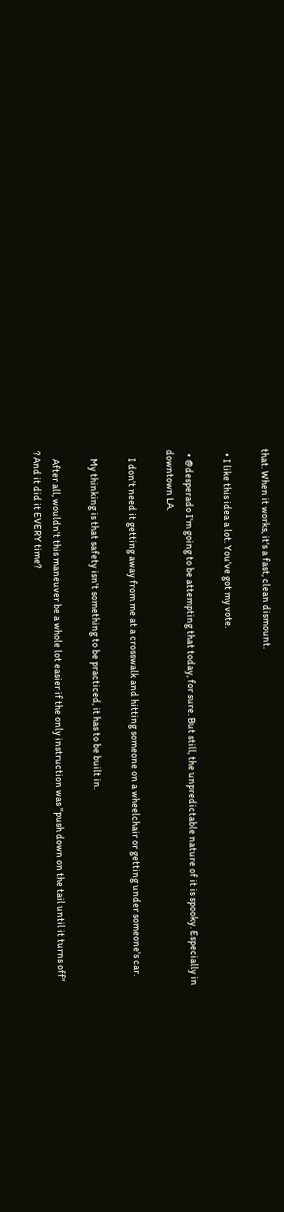that. When it works, it's a fast, clean dismount.

  • I like this idea a lot. You've got my vote.

  • @desperado I'm going to be attempting that today, for sure. But still, the unpredictable nature of it is spooky. Especially in downtown LA.

    I don't need it getting away from me at a crosswalk and hitting someone on a wheelchair or getting under someone's car.

    My thinking is that safety isn't something to be practiced, it has to be built in.

    After all, wouldn't this maneuver be a whole lot easier if the only instruction was "push down on the tail until it turns off" ? And it did it EVERY time?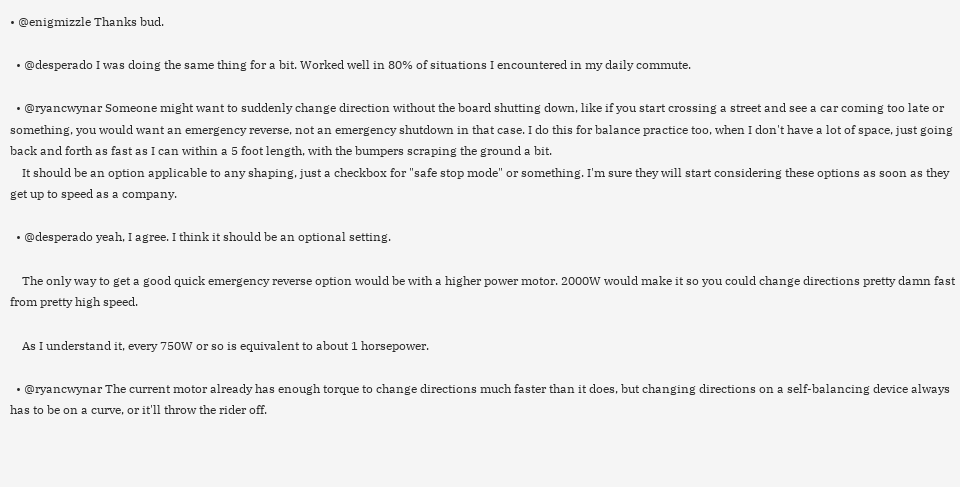• @enigmizzle Thanks bud.

  • @desperado I was doing the same thing for a bit. Worked well in 80% of situations I encountered in my daily commute.

  • @ryancwynar Someone might want to suddenly change direction without the board shutting down, like if you start crossing a street and see a car coming too late or something, you would want an emergency reverse, not an emergency shutdown in that case. I do this for balance practice too, when I don't have a lot of space, just going back and forth as fast as I can within a 5 foot length, with the bumpers scraping the ground a bit.
    It should be an option applicable to any shaping, just a checkbox for "safe stop mode" or something. I'm sure they will start considering these options as soon as they get up to speed as a company.

  • @desperado yeah, I agree. I think it should be an optional setting.

    The only way to get a good quick emergency reverse option would be with a higher power motor. 2000W would make it so you could change directions pretty damn fast from pretty high speed.

    As I understand it, every 750W or so is equivalent to about 1 horsepower.

  • @ryancwynar The current motor already has enough torque to change directions much faster than it does, but changing directions on a self-balancing device always has to be on a curve, or it'll throw the rider off.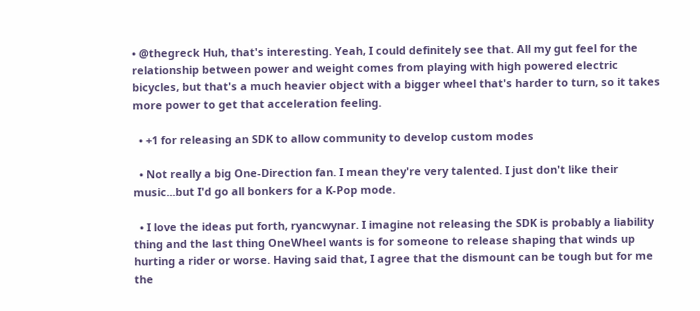• @thegreck Huh, that's interesting. Yeah, I could definitely see that. All my gut feel for the relationship between power and weight comes from playing with high powered electric bicycles, but that's a much heavier object with a bigger wheel that's harder to turn, so it takes more power to get that acceleration feeling.

  • +1 for releasing an SDK to allow community to develop custom modes

  • Not really a big One-Direction fan. I mean they're very talented. I just don't like their music...but I'd go all bonkers for a K-Pop mode.

  • I love the ideas put forth, ryancwynar. I imagine not releasing the SDK is probably a liability thing and the last thing OneWheel wants is for someone to release shaping that winds up hurting a rider or worse. Having said that, I agree that the dismount can be tough but for me the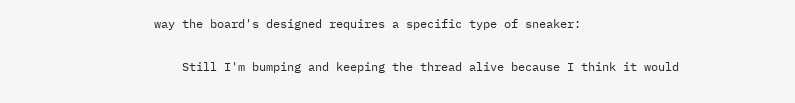way the board's designed requires a specific type of sneaker:

    Still I'm bumping and keeping the thread alive because I think it would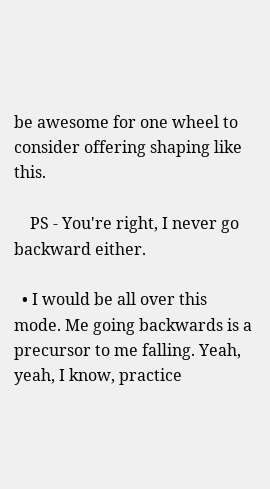be awesome for one wheel to consider offering shaping like this.

    PS - You're right, I never go backward either.

  • I would be all over this mode. Me going backwards is a precursor to me falling. Yeah, yeah, I know, practice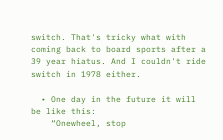switch. That's tricky what with coming back to board sports after a 39 year hiatus. And I couldn't ride switch in 1978 either.

  • One day in the future it will be like this:
    “Onewheel, stop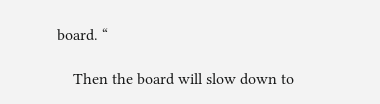board. “

    Then the board will slow down to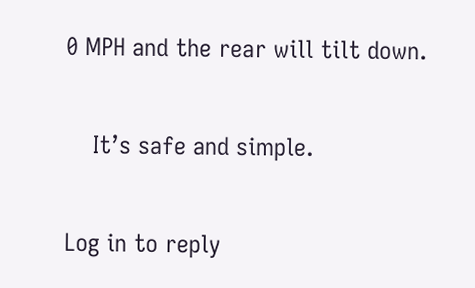0 MPH and the rear will tilt down.

    It’s safe and simple.

Log in to reply